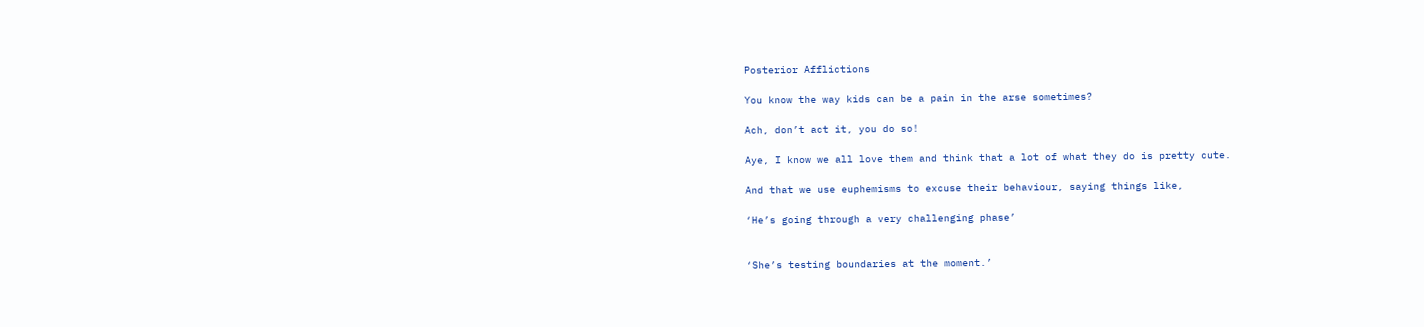Posterior Afflictions

You know the way kids can be a pain in the arse sometimes?

Ach, don’t act it, you do so!

Aye, I know we all love them and think that a lot of what they do is pretty cute.

And that we use euphemisms to excuse their behaviour, saying things like,

‘He’s going through a very challenging phase’


‘She’s testing boundaries at the moment.’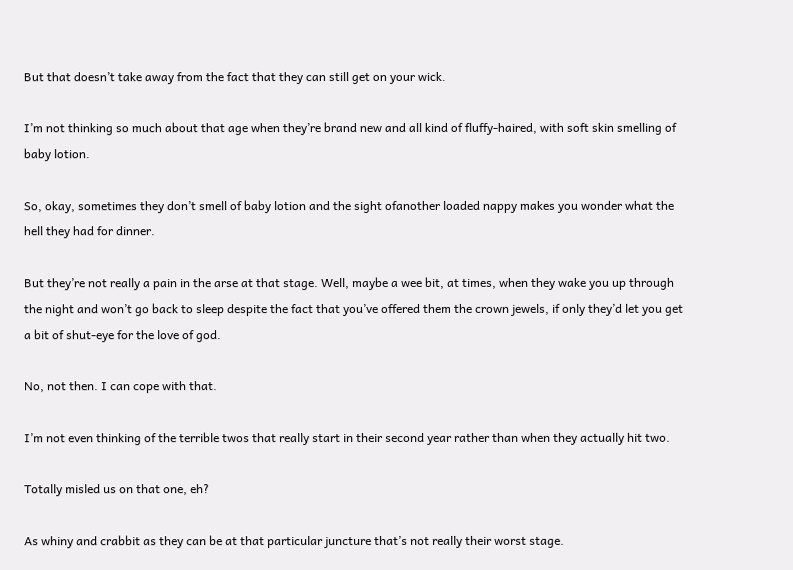But that doesn’t take away from the fact that they can still get on your wick.

I’m not thinking so much about that age when they’re brand new and all kind of fluffy-haired, with soft skin smelling of baby lotion.

So, okay, sometimes they don’t smell of baby lotion and the sight ofanother loaded nappy makes you wonder what the hell they had for dinner.

But they’re not really a pain in the arse at that stage. Well, maybe a wee bit, at times, when they wake you up through the night and won’t go back to sleep despite the fact that you’ve offered them the crown jewels, if only they’d let you get a bit of shut-eye for the love of god.

No, not then. I can cope with that.

I’m not even thinking of the terrible twos that really start in their second year rather than when they actually hit two.

Totally misled us on that one, eh?

As whiny and crabbit as they can be at that particular juncture that’s not really their worst stage.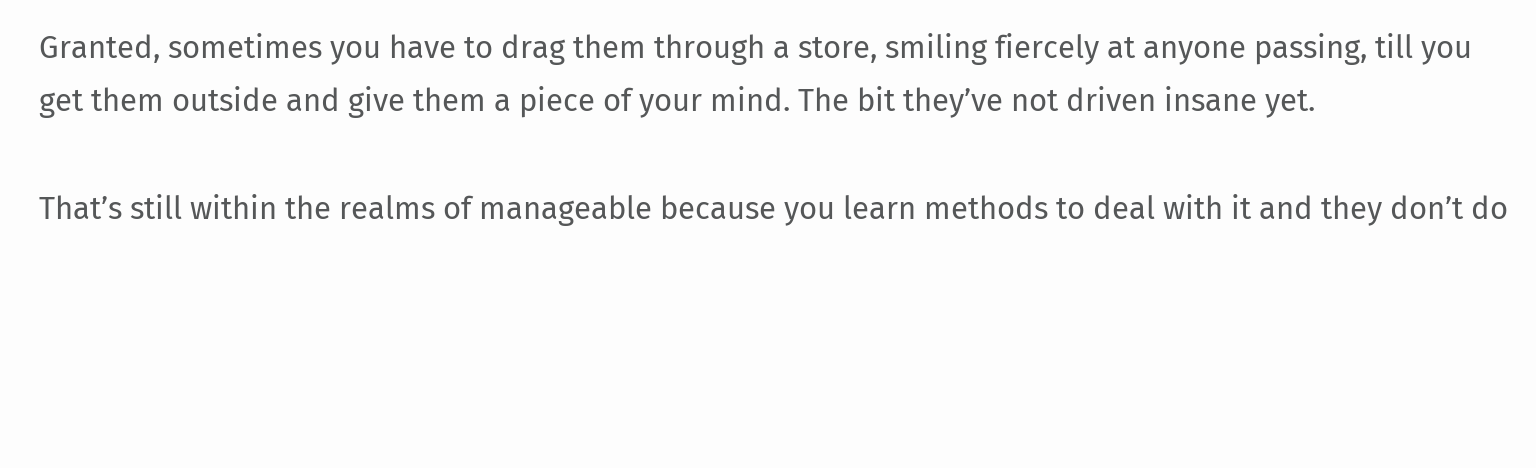Granted, sometimes you have to drag them through a store, smiling fiercely at anyone passing, till you get them outside and give them a piece of your mind. The bit they’ve not driven insane yet.

That’s still within the realms of manageable because you learn methods to deal with it and they don’t do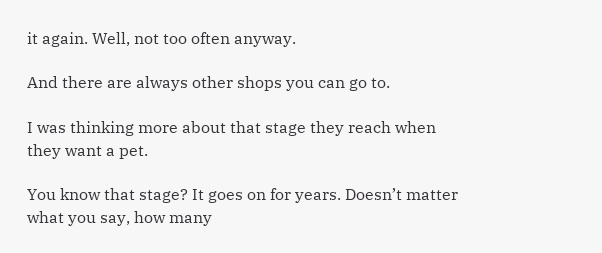it again. Well, not too often anyway.

And there are always other shops you can go to.

I was thinking more about that stage they reach when they want a pet.

You know that stage? It goes on for years. Doesn’t matter what you say, how many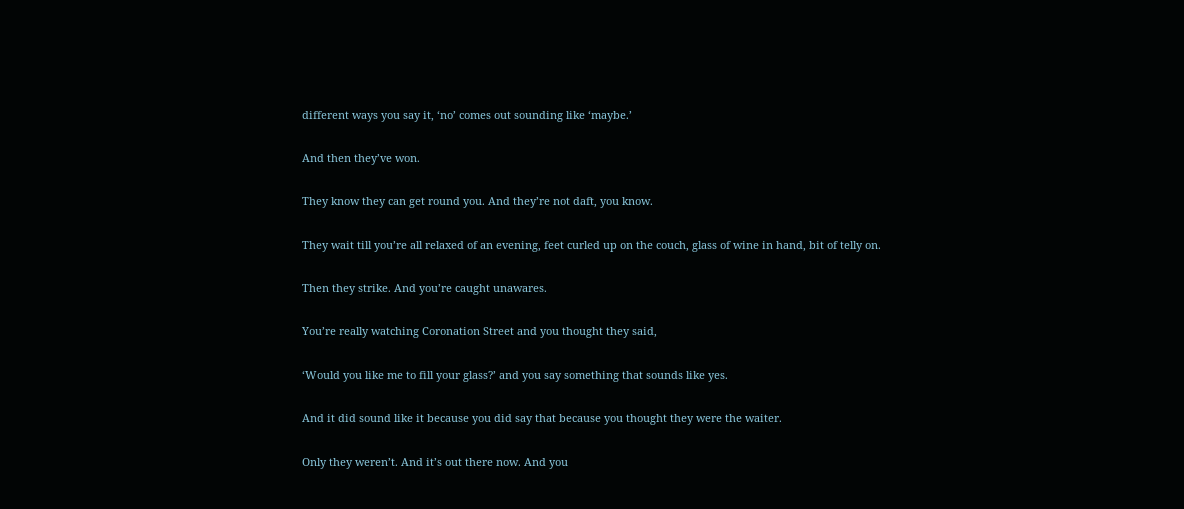different ways you say it, ‘no’ comes out sounding like ‘maybe.’

And then they’ve won.

They know they can get round you. And they’re not daft, you know.

They wait till you’re all relaxed of an evening, feet curled up on the couch, glass of wine in hand, bit of telly on.

Then they strike. And you’re caught unawares.

You’re really watching Coronation Street and you thought they said,

‘Would you like me to fill your glass?’ and you say something that sounds like yes.

And it did sound like it because you did say that because you thought they were the waiter.

Only they weren’t. And it’s out there now. And you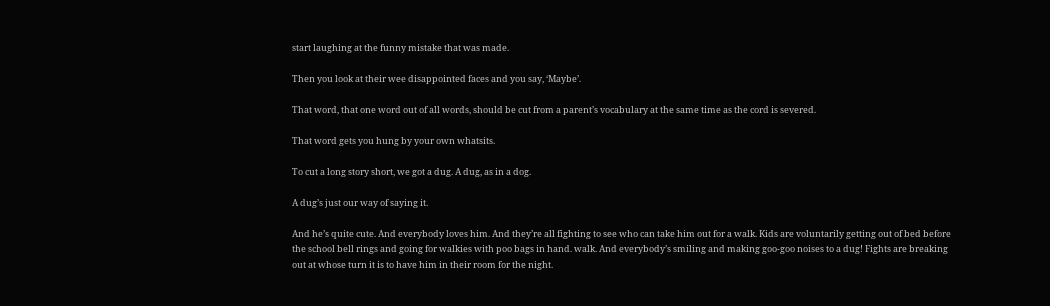start laughing at the funny mistake that was made.

Then you look at their wee disappointed faces and you say, ‘Maybe’.

That word, that one word out of all words, should be cut from a parent’s vocabulary at the same time as the cord is severed.

That word gets you hung by your own whatsits.

To cut a long story short, we got a dug. A dug, as in a dog.

A dug’s just our way of saying it.

And he’s quite cute. And everybody loves him. And they’re all fighting to see who can take him out for a walk. Kids are voluntarily getting out of bed before the school bell rings and going for walkies with poo bags in hand. walk. And everybody’s smiling and making goo-goo noises to a dug! Fights are breaking out at whose turn it is to have him in their room for the night.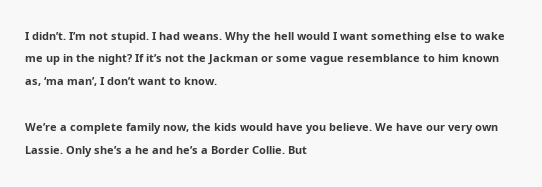I didn’t. I’m not stupid. I had weans. Why the hell would I want something else to wake me up in the night? If it’s not the Jackman or some vague resemblance to him known as, ‘ma man’, I don’t want to know.

We’re a complete family now, the kids would have you believe. We have our very own Lassie. Only she’s a he and he’s a Border Collie. But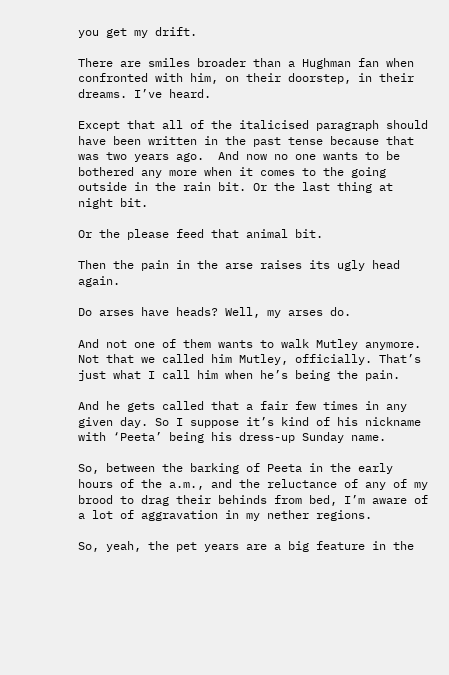you get my drift.

There are smiles broader than a Hughman fan when confronted with him, on their doorstep, in their dreams. I’ve heard.

Except that all of the italicised paragraph should have been written in the past tense because that was two years ago.  And now no one wants to be bothered any more when it comes to the going outside in the rain bit. Or the last thing at night bit.

Or the please feed that animal bit.

Then the pain in the arse raises its ugly head again.

Do arses have heads? Well, my arses do.

And not one of them wants to walk Mutley anymore. Not that we called him Mutley, officially. That’s just what I call him when he’s being the pain.

And he gets called that a fair few times in any given day. So I suppose it’s kind of his nickname with ‘Peeta’ being his dress-up Sunday name.

So, between the barking of Peeta in the early hours of the a.m., and the reluctance of any of my brood to drag their behinds from bed, I’m aware of a lot of aggravation in my nether regions.

So, yeah, the pet years are a big feature in the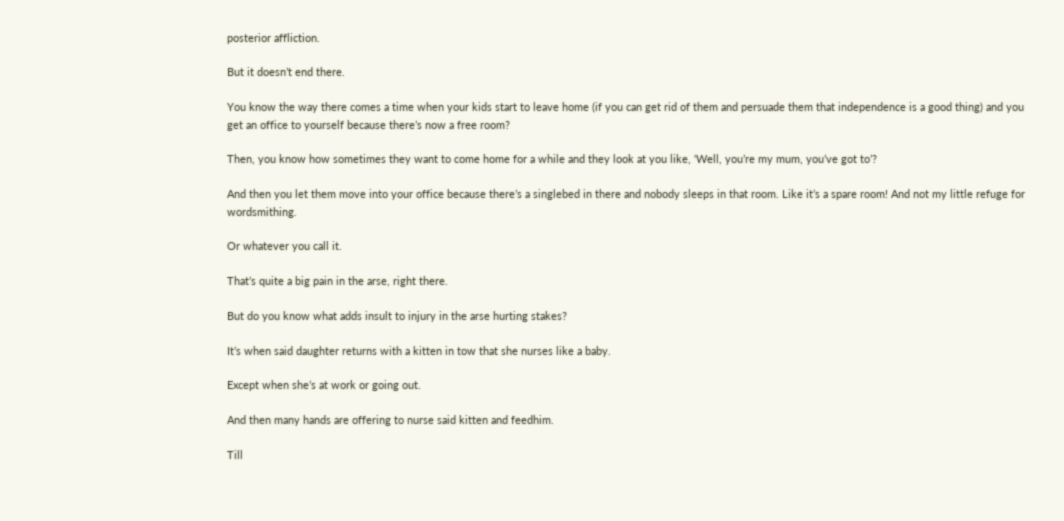posterior affliction.

But it doesn’t end there.

You know the way there comes a time when your kids start to leave home (if you can get rid of them and persuade them that independence is a good thing) and you get an office to yourself because there’s now a free room?

Then, you know how sometimes they want to come home for a while and they look at you like, ‘Well, you’re my mum, you’ve got to’?

And then you let them move into your office because there’s a singlebed in there and nobody sleeps in that room. Like it’s a spare room! And not my little refuge for wordsmithing.

Or whatever you call it.

That’s quite a big pain in the arse, right there.

But do you know what adds insult to injury in the arse hurting stakes?

It’s when said daughter returns with a kitten in tow that she nurses like a baby.

Except when she’s at work or going out.

And then many hands are offering to nurse said kitten and feedhim.

Till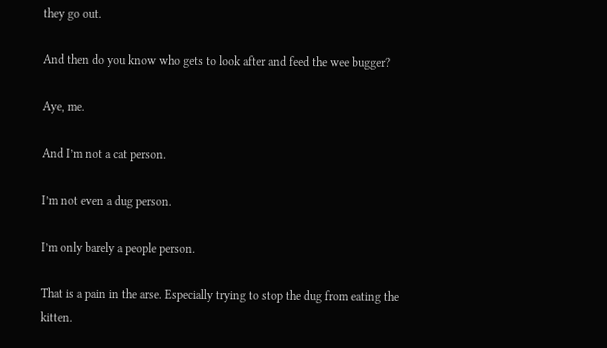they go out.

And then do you know who gets to look after and feed the wee bugger?

Aye, me.

And I’m not a cat person.

I’m not even a dug person.

I’m only barely a people person.

That is a pain in the arse. Especially trying to stop the dug from eating the kitten.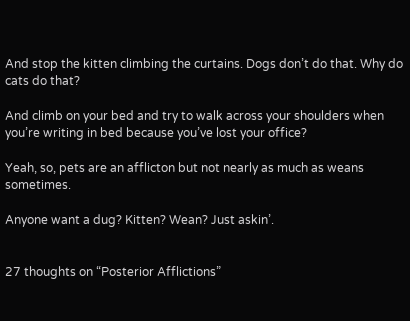And stop the kitten climbing the curtains. Dogs don’t do that. Why do cats do that?

And climb on your bed and try to walk across your shoulders when you’re writing in bed because you’ve lost your office?

Yeah, so, pets are an afflicton but not nearly as much as weans sometimes.

Anyone want a dug? Kitten? Wean? Just askin’.


27 thoughts on “Posterior Afflictions”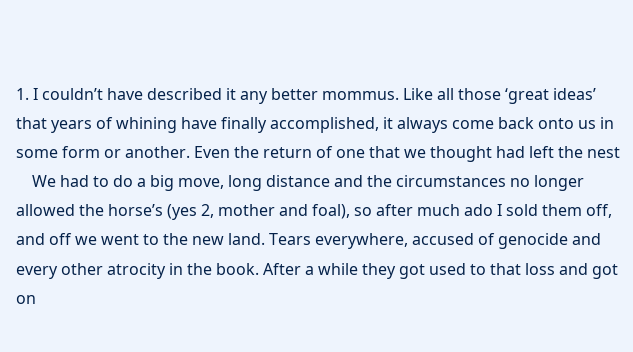1. I couldn’t have described it any better mommus. Like all those ‘great ideas’ that years of whining have finally accomplished, it always come back onto us in some form or another. Even the return of one that we thought had left the nest
    We had to do a big move, long distance and the circumstances no longer allowed the horse’s (yes 2, mother and foal), so after much ado I sold them off, and off we went to the new land. Tears everywhere, accused of genocide and every other atrocity in the book. After a while they got used to that loss and got on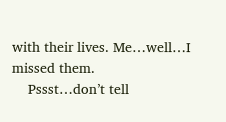with their lives. Me…well…I missed them.
    Pssst…don’t tell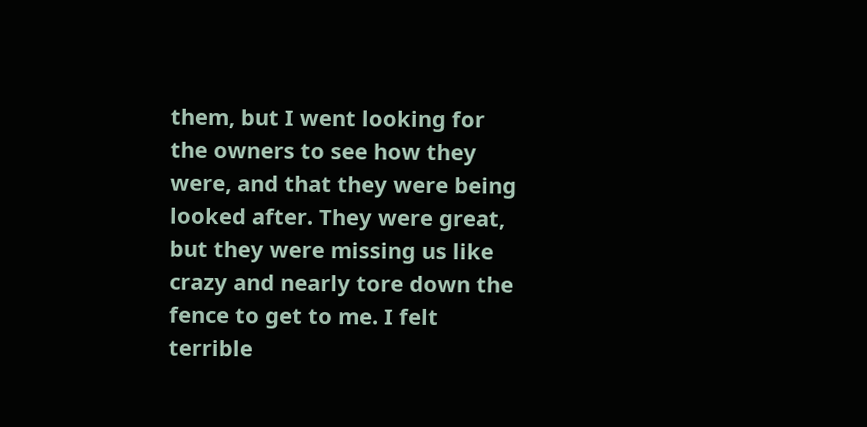them, but I went looking for the owners to see how they were, and that they were being looked after. They were great, but they were missing us like crazy and nearly tore down the fence to get to me. I felt terrible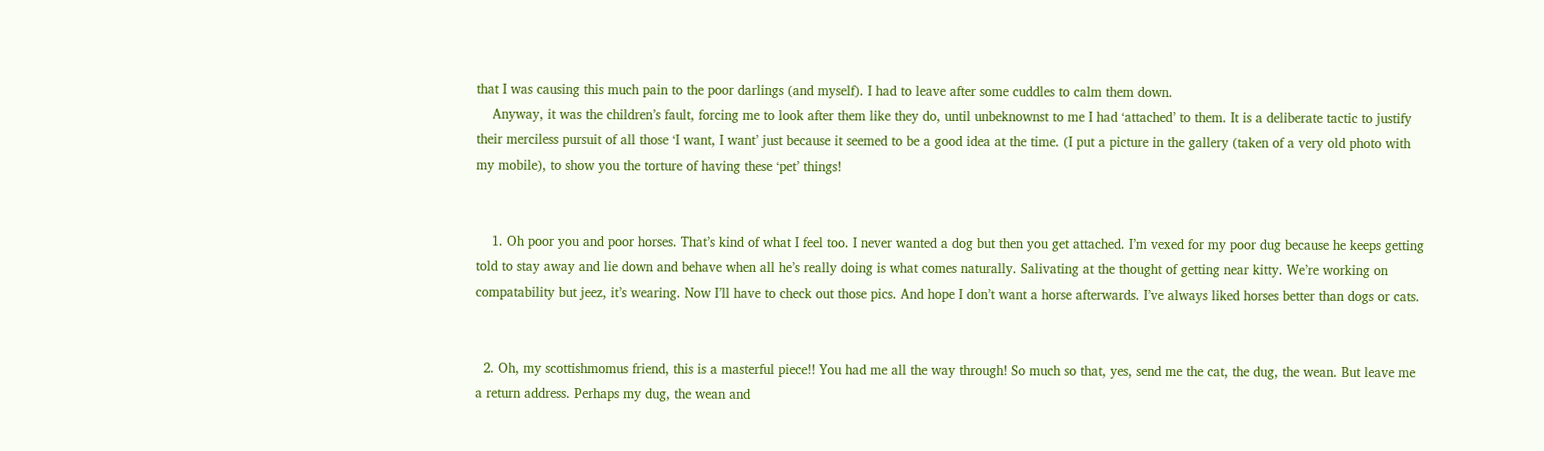that I was causing this much pain to the poor darlings (and myself). I had to leave after some cuddles to calm them down.
    Anyway, it was the children’s fault, forcing me to look after them like they do, until unbeknownst to me I had ‘attached’ to them. It is a deliberate tactic to justify their merciless pursuit of all those ‘I want, I want’ just because it seemed to be a good idea at the time. (I put a picture in the gallery (taken of a very old photo with my mobile), to show you the torture of having these ‘pet’ things!


    1. Oh poor you and poor horses. That’s kind of what I feel too. I never wanted a dog but then you get attached. I’m vexed for my poor dug because he keeps getting told to stay away and lie down and behave when all he’s really doing is what comes naturally. Salivating at the thought of getting near kitty. We’re working on compatability but jeez, it’s wearing. Now I’ll have to check out those pics. And hope I don’t want a horse afterwards. I’ve always liked horses better than dogs or cats.


  2. Oh, my scottishmomus friend, this is a masterful piece!! You had me all the way through! So much so that, yes, send me the cat, the dug, the wean. But leave me a return address. Perhaps my dug, the wean and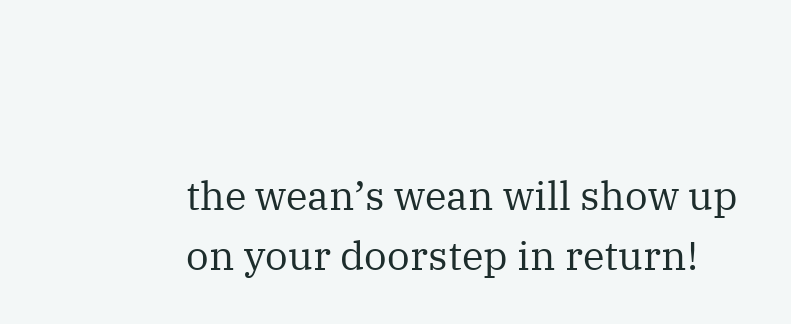the wean’s wean will show up on your doorstep in return!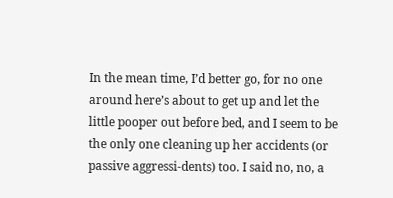In the mean time, I’d better go, for no one around here’s about to get up and let the little pooper out before bed, and I seem to be the only one cleaning up her accidents (or passive aggressi-dents) too. I said no, no, a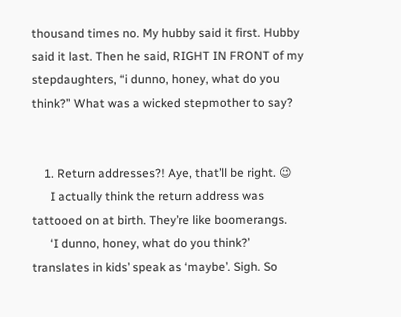thousand times no. My hubby said it first. Hubby said it last. Then he said, RIGHT IN FRONT of my stepdaughters, “i dunno, honey, what do you think?” What was a wicked stepmother to say?


    1. Return addresses?! Aye, that’ll be right. 😉
      I actually think the return address was tattooed on at birth. They’re like boomerangs.
      ‘I dunno, honey, what do you think?’ translates in kids’ speak as ‘maybe’. Sigh. So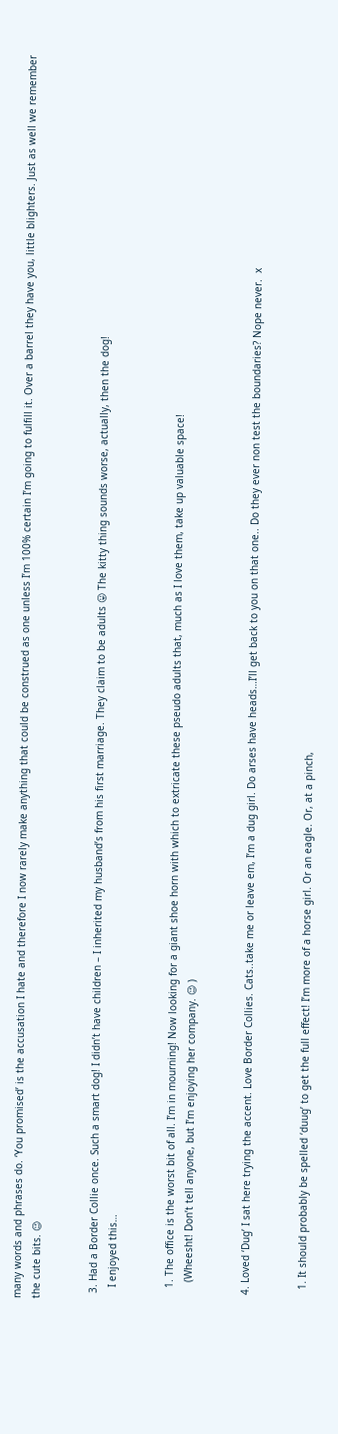many words and phrases do. ‘You promised’ is the accusation I hate and therefore I now rarely make anything that could be construed as one unless I’m 100% certain I’m going to fulfill it. Over a barrel they have you, little blighters. Just as well we remember the cute bits. 😉


  3. Had a Border Collie once. Such a smart dog! I didn’t have children – I inherited my husband’s from his first marriage. They claim to be adults 😛 The kitty thing sounds worse, actually, then the dog!
    I enjoyed this…


    1. The office is the worst bit of all. I’m in mourning! Now looking for a giant shoe horn with which to extricate these pseudo adults that, much as I love them, take up valuable space!
      (Wheesht! Don’t tell anyone, but I’m enjoying her company. 😉 )


  4. Loved ‘Dug’ I sat here trying the accent. Love Border Collies. Cats..take me or leave em, I’m a dug girl. Do arses have heads…I’ll get back to you on that one.. Do they ever non test the boundaries? Nope never.  x


    1. It should probably be spelled ‘duug’ to get the full effect! I’m more of a horse girl. Or an eagle. Or, at a pinch,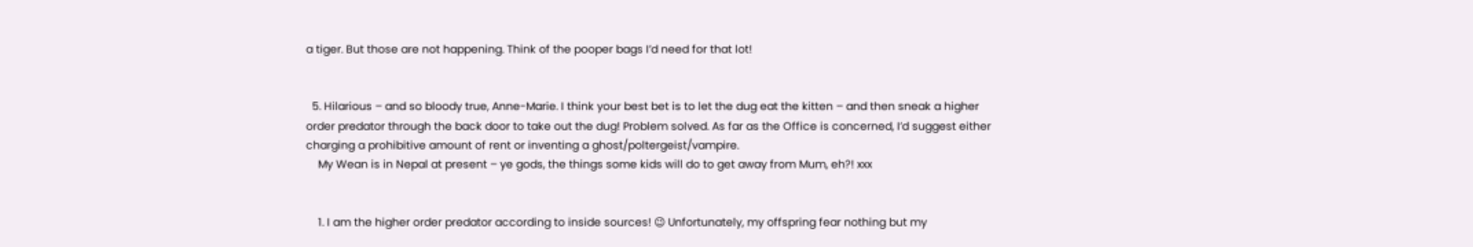a tiger. But those are not happening. Think of the pooper bags I’d need for that lot!


  5. Hilarious – and so bloody true, Anne-Marie. I think your best bet is to let the dug eat the kitten – and then sneak a higher order predator through the back door to take out the dug! Problem solved. As far as the Office is concerned, I’d suggest either charging a prohibitive amount of rent or inventing a ghost/poltergeist/vampire.
    My Wean is in Nepal at present – ye gods, the things some kids will do to get away from Mum, eh?! xxx


    1. I am the higher order predator according to inside sources! 😉 Unfortunately, my offspring fear nothing but my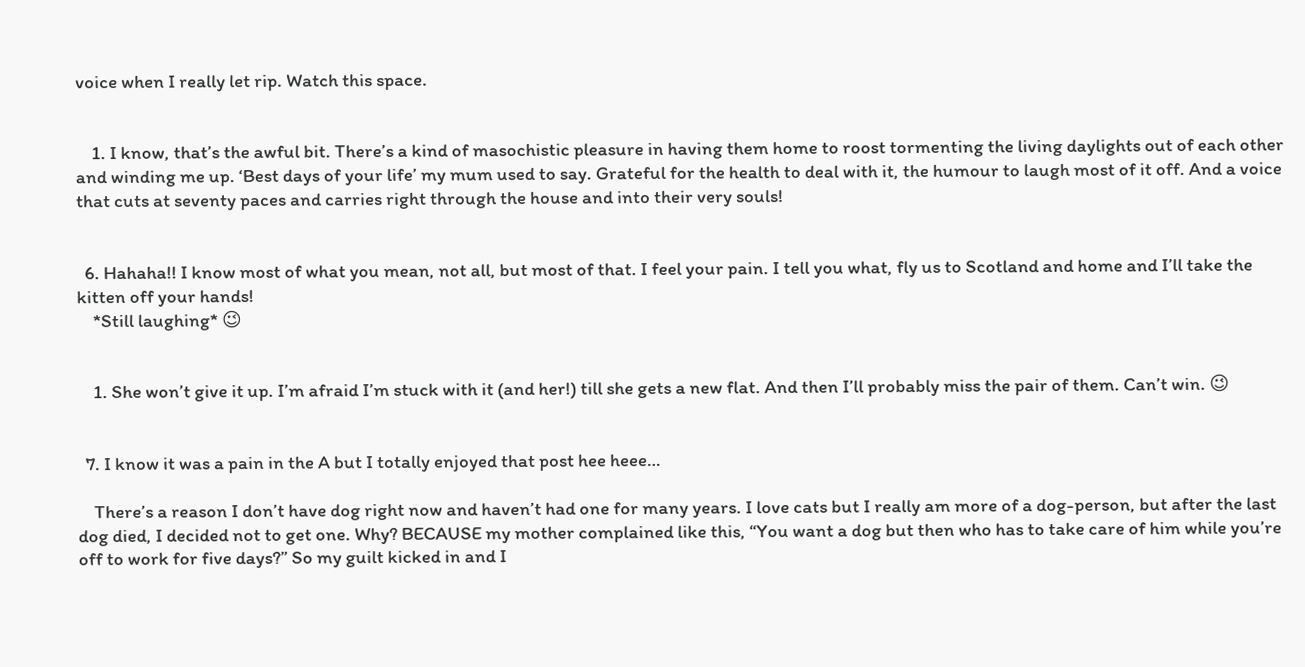voice when I really let rip. Watch this space.


    1. I know, that’s the awful bit. There’s a kind of masochistic pleasure in having them home to roost tormenting the living daylights out of each other and winding me up. ‘Best days of your life’ my mum used to say. Grateful for the health to deal with it, the humour to laugh most of it off. And a voice that cuts at seventy paces and carries right through the house and into their very souls!


  6. Hahaha!! I know most of what you mean, not all, but most of that. I feel your pain. I tell you what, fly us to Scotland and home and I’ll take the kitten off your hands!
    *Still laughing* 😉


    1. She won’t give it up. I’m afraid I’m stuck with it (and her!) till she gets a new flat. And then I’ll probably miss the pair of them. Can’t win. 😉


  7. I know it was a pain in the A but I totally enjoyed that post hee heee…

    There’s a reason I don’t have dog right now and haven’t had one for many years. I love cats but I really am more of a dog-person, but after the last dog died, I decided not to get one. Why? BECAUSE my mother complained like this, “You want a dog but then who has to take care of him while you’re off to work for five days?” So my guilt kicked in and I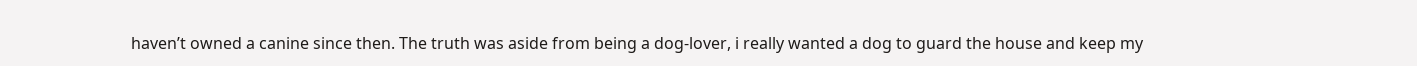haven’t owned a canine since then. The truth was aside from being a dog-lover, i really wanted a dog to guard the house and keep my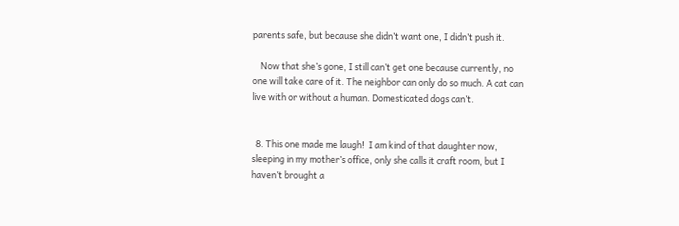parents safe, but because she didn’t want one, I didn’t push it.

    Now that she’s gone, I still can’t get one because currently, no one will take care of it. The neighbor can only do so much. A cat can live with or without a human. Domesticated dogs can’t.


  8. This one made me laugh!  I am kind of that daughter now, sleeping in my mother’s office, only she calls it craft room, but I haven’t brought a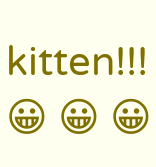kitten!!! 😀 😀 😀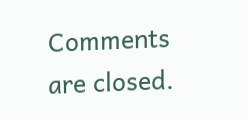Comments are closed.